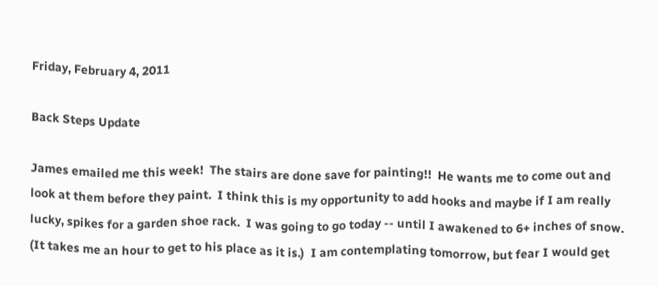Friday, February 4, 2011

Back Steps Update

James emailed me this week!  The stairs are done save for painting!!  He wants me to come out and look at them before they paint.  I think this is my opportunity to add hooks and maybe if I am really lucky, spikes for a garden shoe rack.  I was going to go today -- until I awakened to 6+ inches of snow.  (It takes me an hour to get to his place as it is.)  I am contemplating tomorrow, but fear I would get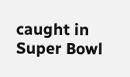caught in Super Bowl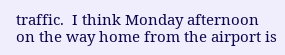traffic.  I think Monday afternoon on the way home from the airport is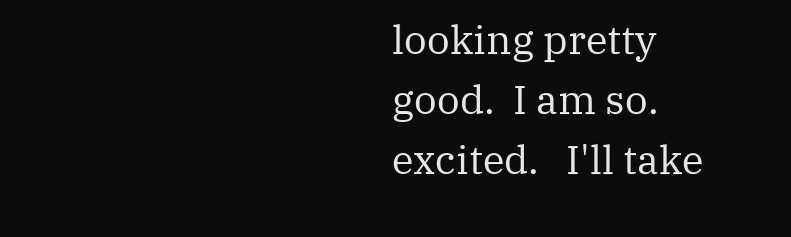looking pretty good.  I am so.  excited.   I'll take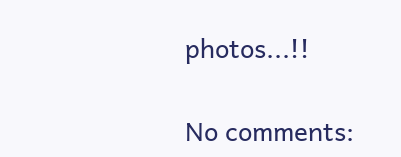photos...!!

No comments: